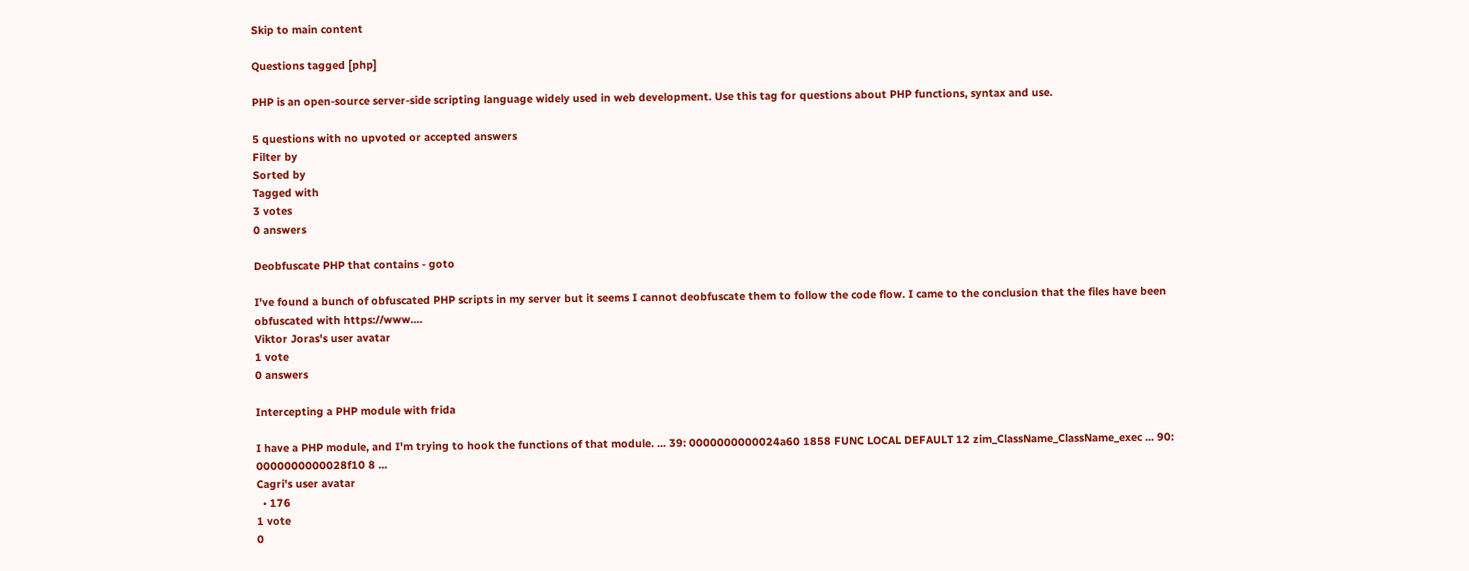Skip to main content

Questions tagged [php]

PHP is an open-source server-side scripting language widely used in web development. Use this tag for questions about PHP functions, syntax and use.

5 questions with no upvoted or accepted answers
Filter by
Sorted by
Tagged with
3 votes
0 answers

Deobfuscate PHP that contains - goto

I've found a bunch of obfuscated PHP scripts in my server but it seems I cannot deobfuscate them to follow the code flow. I came to the conclusion that the files have been obfuscated with https://www....
Viktor Joras's user avatar
1 vote
0 answers

Intercepting a PHP module with frida

I have a PHP module, and I'm trying to hook the functions of that module. ... 39: 0000000000024a60 1858 FUNC LOCAL DEFAULT 12 zim_ClassName_ClassName_exec ... 90: 0000000000028f10 8 ...
Cagri's user avatar
  • 176
1 vote
0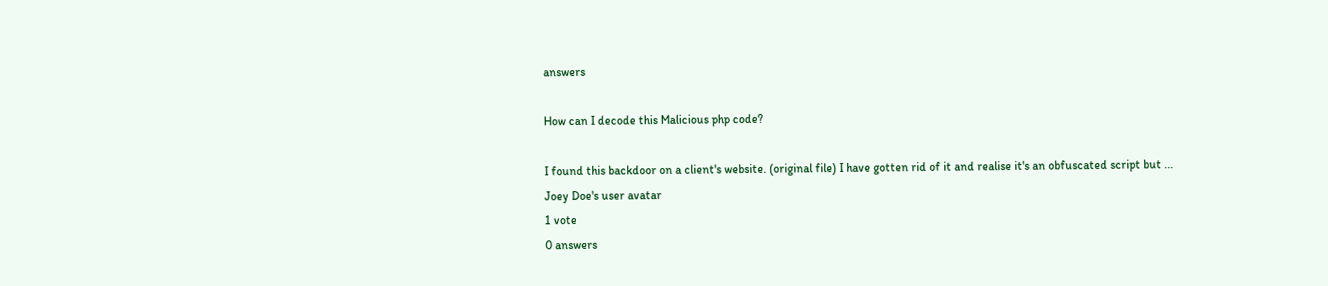answers

How can I decode this Malicious php code?

I found this backdoor on a client's website. (original file) I have gotten rid of it and realise it's an obfuscated script but ...
Joey Doe's user avatar
1 vote
0 answers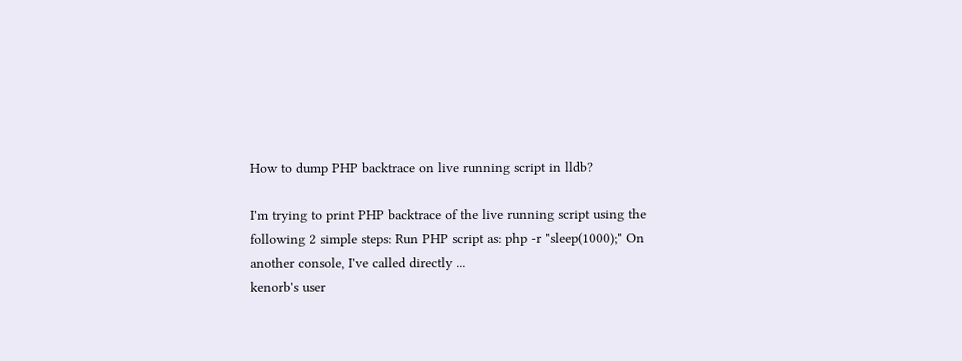How to dump PHP backtrace on live running script in lldb?

I'm trying to print PHP backtrace of the live running script using the following 2 simple steps: Run PHP script as: php -r "sleep(1000);" On another console, I've called directly ...
kenorb's user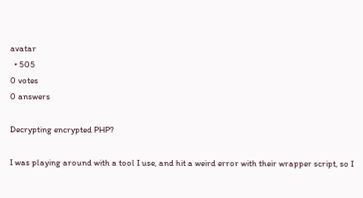avatar
  • 505
0 votes
0 answers

Decrypting encrypted PHP?

I was playing around with a tool I use, and hit a weird error with their wrapper script, so I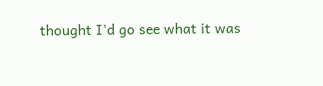thought I'd go see what it was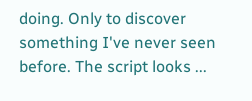doing. Only to discover something I've never seen before. The script looks ...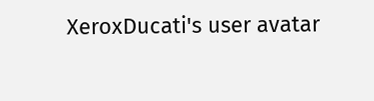XeroxDucati's user avatar